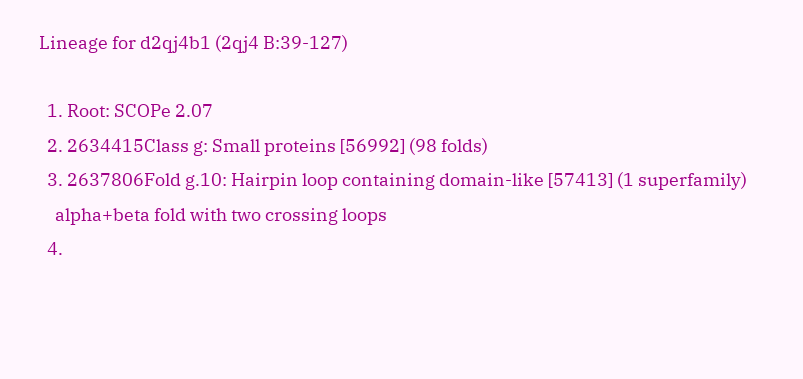Lineage for d2qj4b1 (2qj4 B:39-127)

  1. Root: SCOPe 2.07
  2. 2634415Class g: Small proteins [56992] (98 folds)
  3. 2637806Fold g.10: Hairpin loop containing domain-like [57413] (1 superfamily)
    alpha+beta fold with two crossing loops
  4.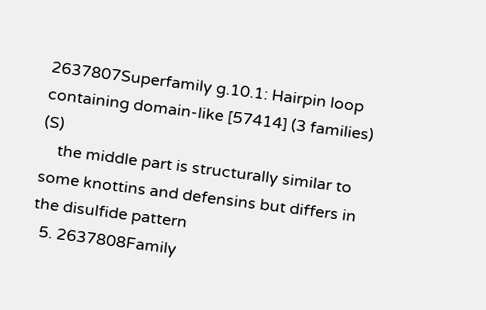2637807Superfamily g.10.1: Hairpin loop containing domain-like [57414] (3 families) (S)
    the middle part is structurally similar to some knottins and defensins but differs in the disulfide pattern
  5. 2637808Family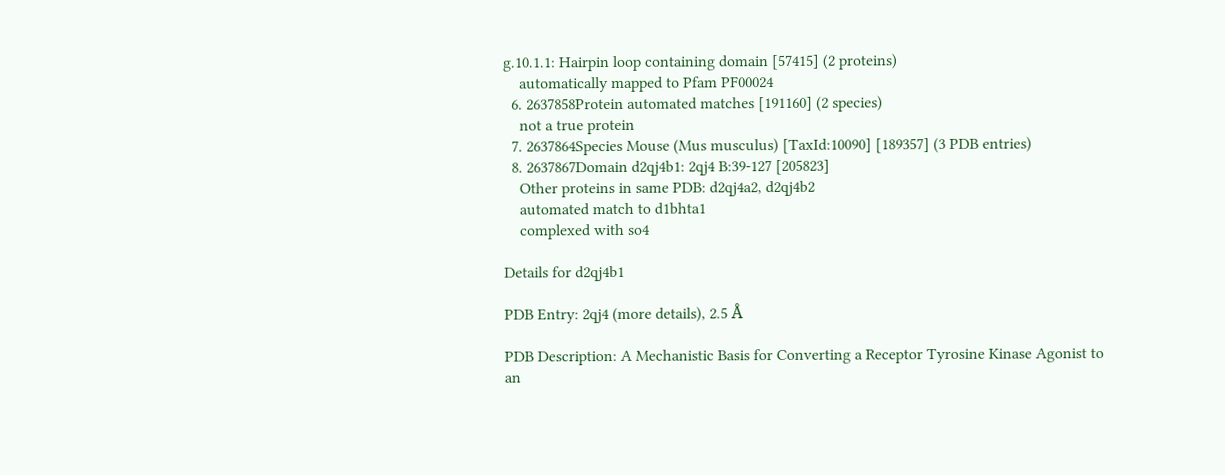g.10.1.1: Hairpin loop containing domain [57415] (2 proteins)
    automatically mapped to Pfam PF00024
  6. 2637858Protein automated matches [191160] (2 species)
    not a true protein
  7. 2637864Species Mouse (Mus musculus) [TaxId:10090] [189357] (3 PDB entries)
  8. 2637867Domain d2qj4b1: 2qj4 B:39-127 [205823]
    Other proteins in same PDB: d2qj4a2, d2qj4b2
    automated match to d1bhta1
    complexed with so4

Details for d2qj4b1

PDB Entry: 2qj4 (more details), 2.5 Å

PDB Description: A Mechanistic Basis for Converting a Receptor Tyrosine Kinase Agonist to an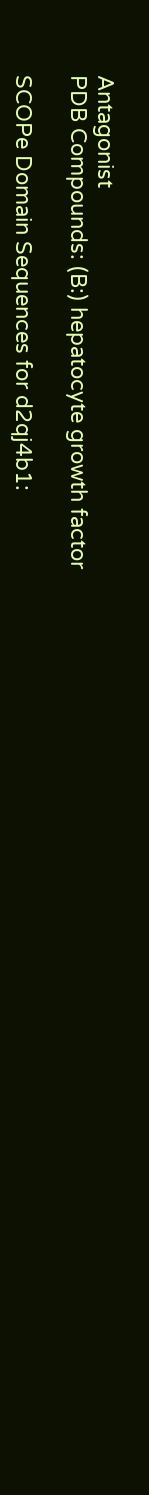Antagonist
PDB Compounds: (B:) hepatocyte growth factor

SCOPe Domain Sequences for d2qj4b1: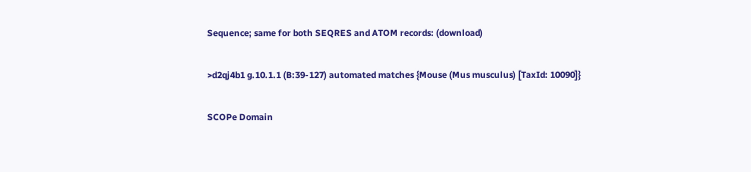Sequence; same for both SEQRES and ATOM records: (download)

>d2qj4b1 g.10.1.1 (B:39-127) automated matches {Mouse (Mus musculus) [TaxId: 10090]}

SCOPe Domain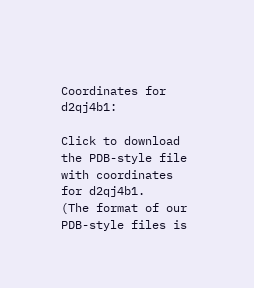Coordinates for d2qj4b1:

Click to download the PDB-style file with coordinates for d2qj4b1.
(The format of our PDB-style files is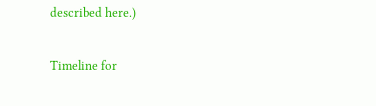described here.)

Timeline for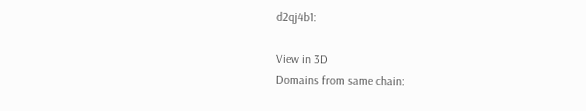d2qj4b1:

View in 3D
Domains from same chain: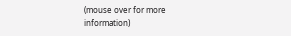(mouse over for more information)